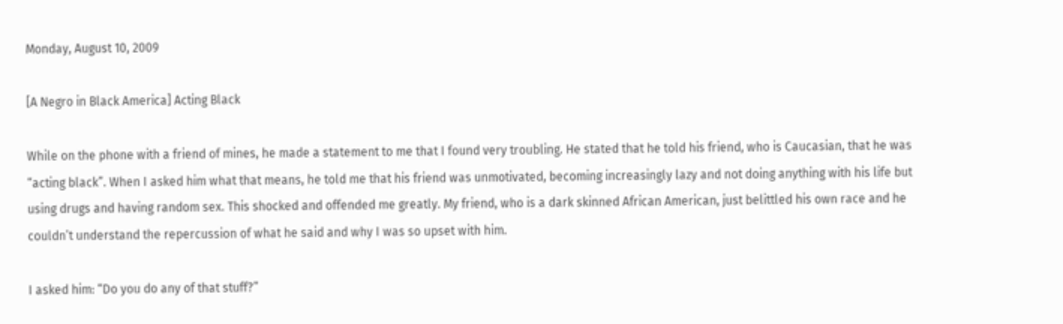Monday, August 10, 2009

[A Negro in Black America] Acting Black

While on the phone with a friend of mines, he made a statement to me that I found very troubling. He stated that he told his friend, who is Caucasian, that he was “acting black”. When I asked him what that means, he told me that his friend was unmotivated, becoming increasingly lazy and not doing anything with his life but using drugs and having random sex. This shocked and offended me greatly. My friend, who is a dark skinned African American, just belittled his own race and he couldn’t understand the repercussion of what he said and why I was so upset with him.

I asked him: “Do you do any of that stuff?”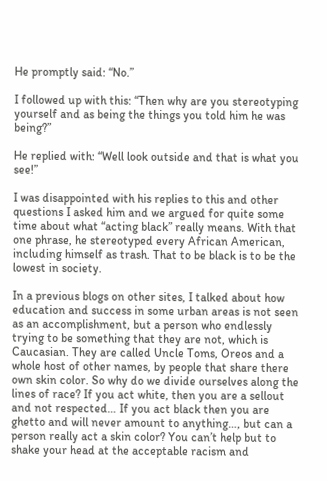He promptly said: “No.”

I followed up with this: “Then why are you stereotyping yourself and as being the things you told him he was being?”

He replied with: “Well look outside and that is what you see!”

I was disappointed with his replies to this and other questions I asked him and we argued for quite some time about what “acting black” really means. With that one phrase, he stereotyped every African American, including himself as trash. That to be black is to be the lowest in society.

In a previous blogs on other sites, I talked about how education and success in some urban areas is not seen as an accomplishment, but a person who endlessly trying to be something that they are not, which is Caucasian. They are called Uncle Toms, Oreos and a whole host of other names, by people that share there own skin color. So why do we divide ourselves along the lines of race? If you act white, then you are a sellout and not respected… If you act black then you are ghetto and will never amount to anything…, but can a person really act a skin color? You can’t help but to shake your head at the acceptable racism and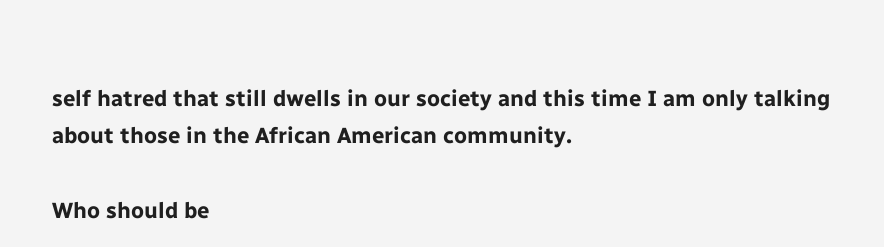self hatred that still dwells in our society and this time I am only talking about those in the African American community.

Who should be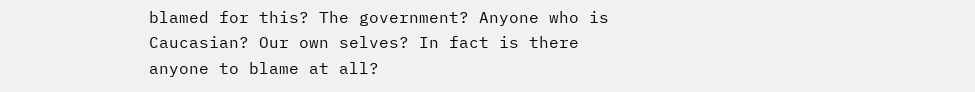blamed for this? The government? Anyone who is Caucasian? Our own selves? In fact is there anyone to blame at all?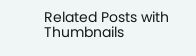Related Posts with Thumbnails